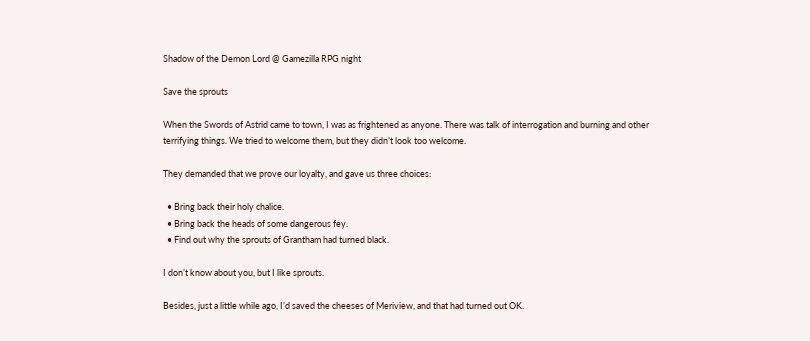Shadow of the Demon Lord @ Gamezilla RPG night

Save the sprouts

When the Swords of Astrid came to town, I was as frightened as anyone. There was talk of interrogation and burning and other terrifying things. We tried to welcome them, but they didn’t look too welcome.

They demanded that we prove our loyalty, and gave us three choices:

  • Bring back their holy chalice.
  • Bring back the heads of some dangerous fey.
  • Find out why the sprouts of Grantham had turned black.

I don’t know about you, but I like sprouts.

Besides, just a little while ago, I’d saved the cheeses of Meriview, and that had turned out OK.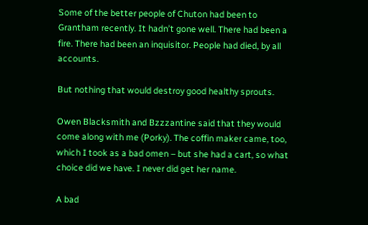Some of the better people of Chuton had been to Grantham recently. It hadn’t gone well. There had been a fire. There had been an inquisitor. People had died, by all accounts.

But nothing that would destroy good healthy sprouts.

Owen Blacksmith and Bzzzantine said that they would come along with me (Porky). The coffin maker came, too, which I took as a bad omen – but she had a cart, so what choice did we have. I never did get her name.

A bad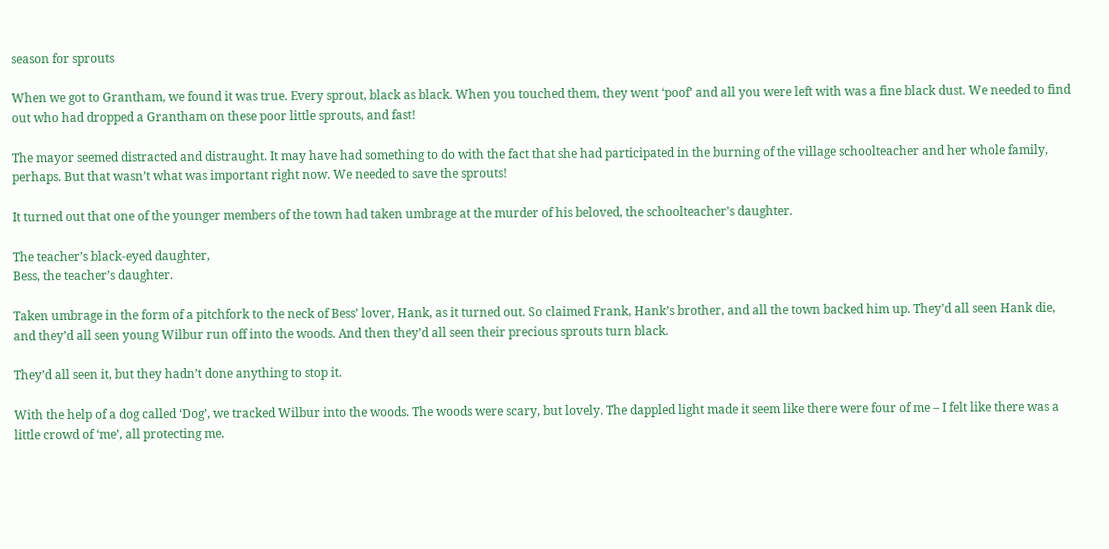season for sprouts

When we got to Grantham, we found it was true. Every sprout, black as black. When you touched them, they went ‘poof’ and all you were left with was a fine black dust. We needed to find out who had dropped a Grantham on these poor little sprouts, and fast!

The mayor seemed distracted and distraught. It may have had something to do with the fact that she had participated in the burning of the village schoolteacher and her whole family, perhaps. But that wasn’t what was important right now. We needed to save the sprouts!

It turned out that one of the younger members of the town had taken umbrage at the murder of his beloved, the schoolteacher’s daughter.

The teacher’s black-eyed daughter,
Bess, the teacher’s daughter.

Taken umbrage in the form of a pitchfork to the neck of Bess’ lover, Hank, as it turned out. So claimed Frank, Hank’s brother, and all the town backed him up. They’d all seen Hank die, and they’d all seen young Wilbur run off into the woods. And then they’d all seen their precious sprouts turn black.

They’d all seen it, but they hadn’t done anything to stop it.

With the help of a dog called ‘Dog’, we tracked Wilbur into the woods. The woods were scary, but lovely. The dappled light made it seem like there were four of me – I felt like there was a little crowd of ‘me’, all protecting me.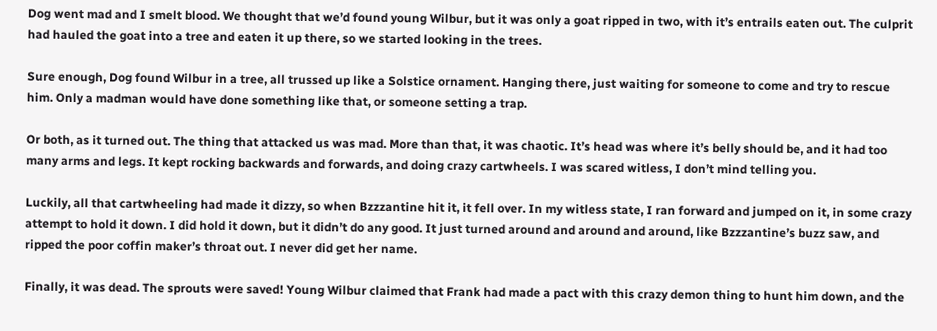Dog went mad and I smelt blood. We thought that we’d found young Wilbur, but it was only a goat ripped in two, with it’s entrails eaten out. The culprit had hauled the goat into a tree and eaten it up there, so we started looking in the trees.

Sure enough, Dog found Wilbur in a tree, all trussed up like a Solstice ornament. Hanging there, just waiting for someone to come and try to rescue him. Only a madman would have done something like that, or someone setting a trap.

Or both, as it turned out. The thing that attacked us was mad. More than that, it was chaotic. It’s head was where it’s belly should be, and it had too many arms and legs. It kept rocking backwards and forwards, and doing crazy cartwheels. I was scared witless, I don’t mind telling you.

Luckily, all that cartwheeling had made it dizzy, so when Bzzzantine hit it, it fell over. In my witless state, I ran forward and jumped on it, in some crazy attempt to hold it down. I did hold it down, but it didn’t do any good. It just turned around and around and around, like Bzzzantine’s buzz saw, and ripped the poor coffin maker’s throat out. I never did get her name.

Finally, it was dead. The sprouts were saved! Young Wilbur claimed that Frank had made a pact with this crazy demon thing to hunt him down, and the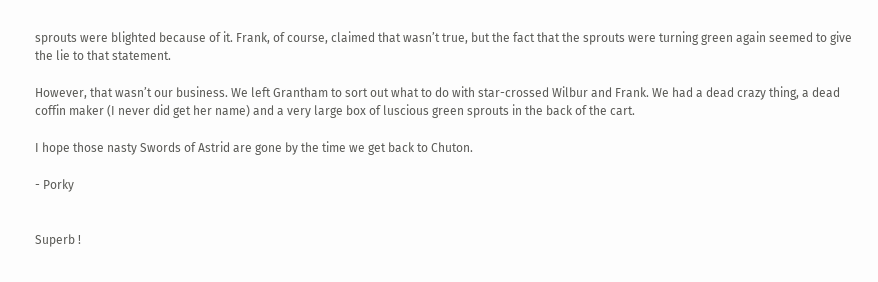sprouts were blighted because of it. Frank, of course, claimed that wasn’t true, but the fact that the sprouts were turning green again seemed to give the lie to that statement.

However, that wasn’t our business. We left Grantham to sort out what to do with star-crossed Wilbur and Frank. We had a dead crazy thing, a dead coffin maker (I never did get her name) and a very large box of luscious green sprouts in the back of the cart.

I hope those nasty Swords of Astrid are gone by the time we get back to Chuton.

- Porky


Superb !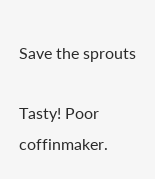Save the sprouts

Tasty! Poor coffinmaker.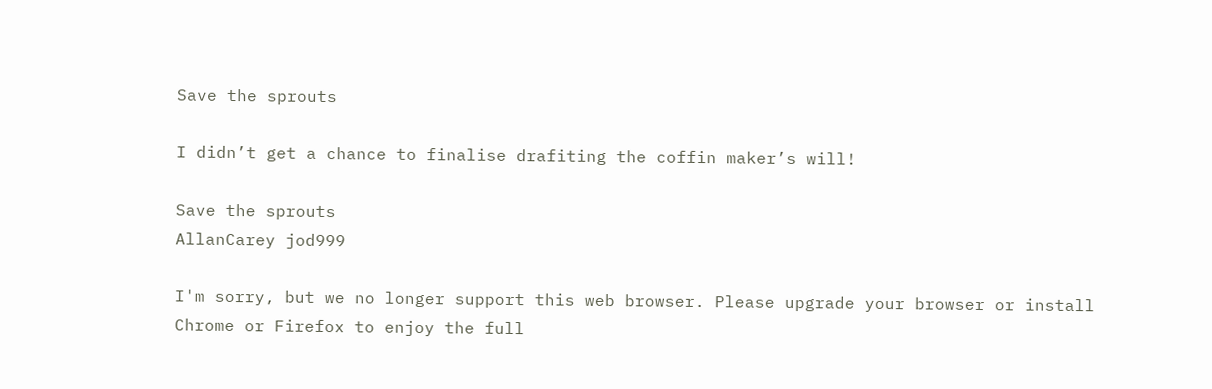Save the sprouts

I didn’t get a chance to finalise drafiting the coffin maker’s will!

Save the sprouts
AllanCarey jod999

I'm sorry, but we no longer support this web browser. Please upgrade your browser or install Chrome or Firefox to enjoy the full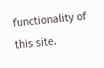functionality of this site.